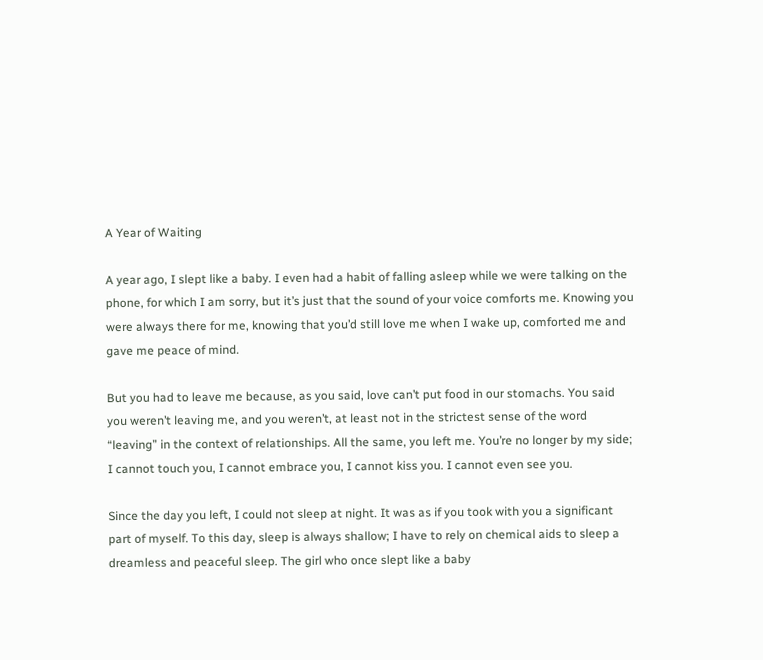A Year of Waiting

A year ago, I slept like a baby. I even had a habit of falling asleep while we were talking on the phone, for which I am sorry, but it’s just that the sound of your voice comforts me. Knowing you were always there for me, knowing that you’d still love me when I wake up, comforted me and gave me peace of mind.

But you had to leave me because, as you said, love can’t put food in our stomachs. You said you weren’t leaving me, and you weren’t, at least not in the strictest sense of the word “leaving” in the context of relationships. All the same, you left me. You’re no longer by my side; I cannot touch you, I cannot embrace you, I cannot kiss you. I cannot even see you.

Since the day you left, I could not sleep at night. It was as if you took with you a significant part of myself. To this day, sleep is always shallow; I have to rely on chemical aids to sleep a dreamless and peaceful sleep. The girl who once slept like a baby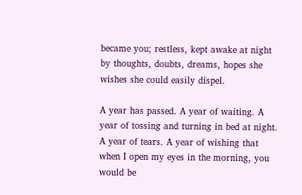became you; restless, kept awake at night by thoughts, doubts, dreams, hopes she wishes she could easily dispel.

A year has passed. A year of waiting. A year of tossing and turning in bed at night. A year of tears. A year of wishing that when I open my eyes in the morning, you would be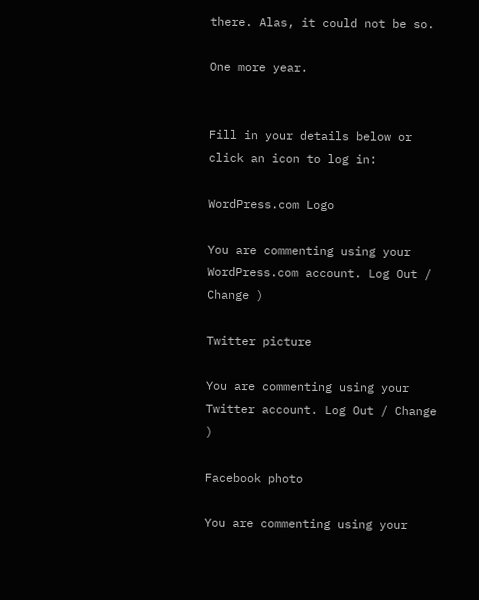there. Alas, it could not be so.

One more year.


Fill in your details below or click an icon to log in:

WordPress.com Logo

You are commenting using your WordPress.com account. Log Out / Change )

Twitter picture

You are commenting using your Twitter account. Log Out / Change )

Facebook photo

You are commenting using your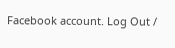Facebook account. Log Out /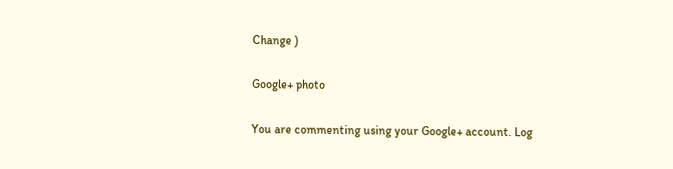Change )

Google+ photo

You are commenting using your Google+ account. Log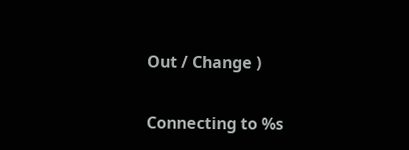Out / Change )

Connecting to %s